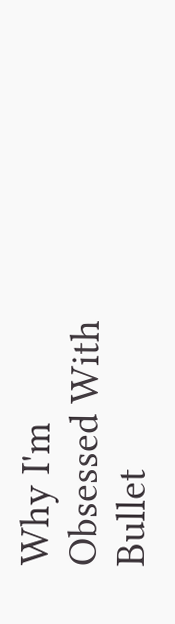Why I'm Obsessed With Bullet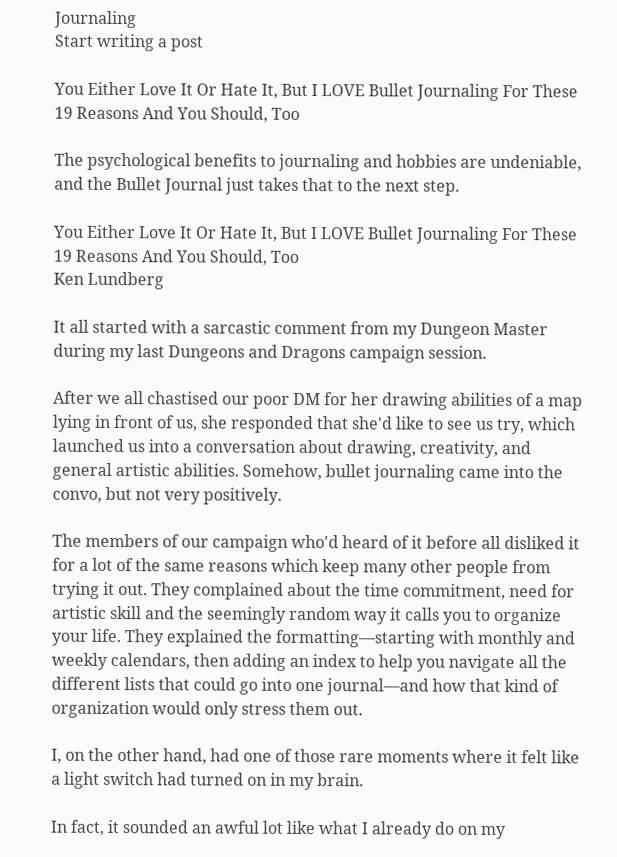Journaling
Start writing a post

You Either Love It Or Hate It, But I LOVE Bullet Journaling For These 19 Reasons And You Should, Too

The psychological benefits to journaling and hobbies are undeniable, and the Bullet Journal just takes that to the next step.

You Either Love It Or Hate It, But I LOVE Bullet Journaling For These 19 Reasons And You Should, Too
Ken Lundberg

It all started with a sarcastic comment from my Dungeon Master during my last Dungeons and Dragons campaign session.

After we all chastised our poor DM for her drawing abilities of a map lying in front of us, she responded that she'd like to see us try, which launched us into a conversation about drawing, creativity, and general artistic abilities. Somehow, bullet journaling came into the convo, but not very positively.

The members of our campaign who'd heard of it before all disliked it for a lot of the same reasons which keep many other people from trying it out. They complained about the time commitment, need for artistic skill and the seemingly random way it calls you to organize your life. They explained the formatting—starting with monthly and weekly calendars, then adding an index to help you navigate all the different lists that could go into one journal—and how that kind of organization would only stress them out.

I, on the other hand, had one of those rare moments where it felt like a light switch had turned on in my brain.

In fact, it sounded an awful lot like what I already do on my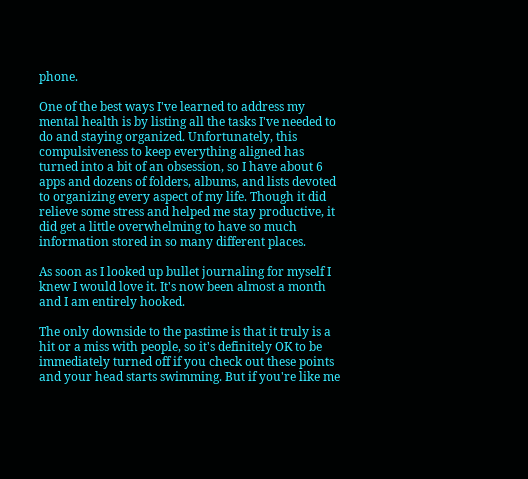phone.

One of the best ways I've learned to address my mental health is by listing all the tasks I've needed to do and staying organized. Unfortunately, this compulsiveness to keep everything aligned has turned into a bit of an obsession, so I have about 6 apps and dozens of folders, albums, and lists devoted to organizing every aspect of my life. Though it did relieve some stress and helped me stay productive, it did get a little overwhelming to have so much information stored in so many different places.

As soon as I looked up bullet journaling for myself I knew I would love it. It's now been almost a month and I am entirely hooked.

The only downside to the pastime is that it truly is a hit or a miss with people, so it's definitely OK to be immediately turned off if you check out these points and your head starts swimming. But if you're like me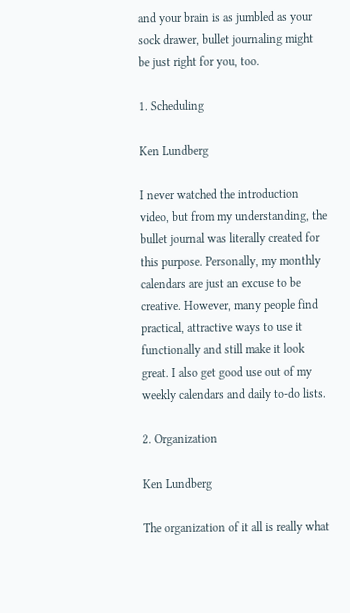and your brain is as jumbled as your sock drawer, bullet journaling might be just right for you, too.

1. Scheduling

Ken Lundberg

I never watched the introduction video, but from my understanding, the bullet journal was literally created for this purpose. Personally, my monthly calendars are just an excuse to be creative. However, many people find practical, attractive ways to use it functionally and still make it look great. I also get good use out of my weekly calendars and daily to-do lists.

2. Organization

Ken Lundberg

The organization of it all is really what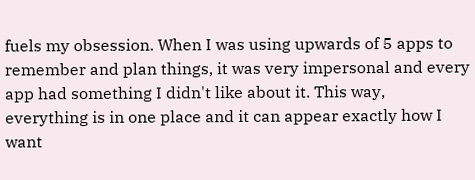fuels my obsession. When I was using upwards of 5 apps to remember and plan things, it was very impersonal and every app had something I didn't like about it. This way, everything is in one place and it can appear exactly how I want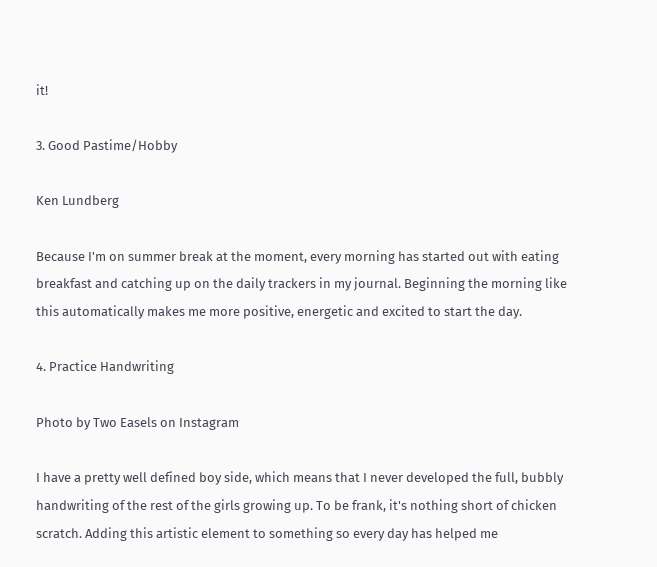it!

3. Good Pastime/Hobby

Ken Lundberg

Because I'm on summer break at the moment, every morning has started out with eating breakfast and catching up on the daily trackers in my journal. Beginning the morning like this automatically makes me more positive, energetic and excited to start the day.

4. Practice Handwriting

Photo by Two Easels on Instagram

I have a pretty well defined boy side, which means that I never developed the full, bubbly handwriting of the rest of the girls growing up. To be frank, it's nothing short of chicken scratch. Adding this artistic element to something so every day has helped me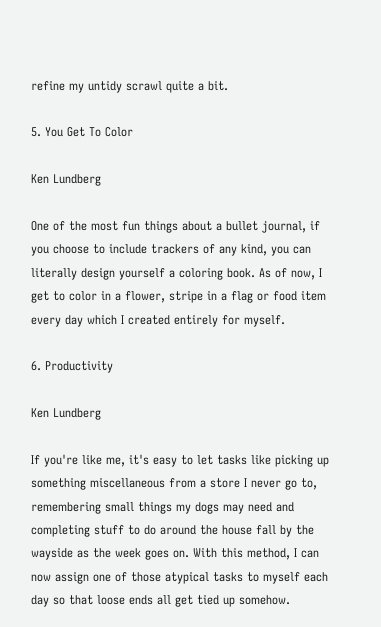refine my untidy scrawl quite a bit.

5. You Get To Color

Ken Lundberg

One of the most fun things about a bullet journal, if you choose to include trackers of any kind, you can literally design yourself a coloring book. As of now, I get to color in a flower, stripe in a flag or food item every day which I created entirely for myself.

6. Productivity

Ken Lundberg

If you're like me, it's easy to let tasks like picking up something miscellaneous from a store I never go to, remembering small things my dogs may need and completing stuff to do around the house fall by the wayside as the week goes on. With this method, I can now assign one of those atypical tasks to myself each day so that loose ends all get tied up somehow.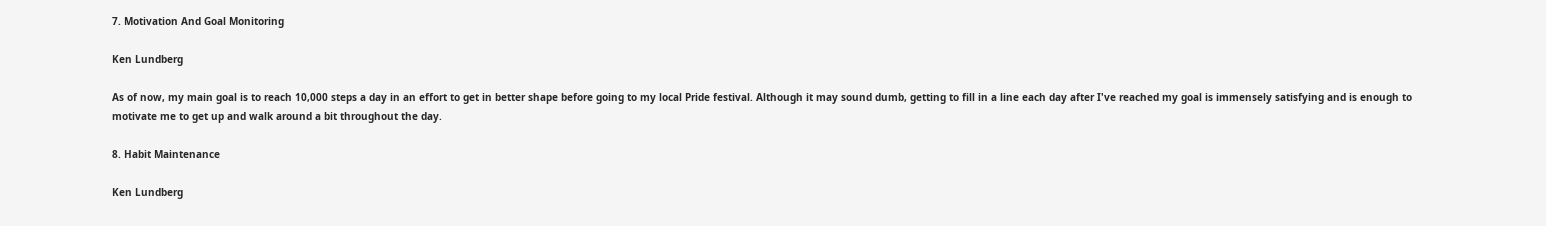7. Motivation And Goal Monitoring

Ken Lundberg

As of now, my main goal is to reach 10,000 steps a day in an effort to get in better shape before going to my local Pride festival. Although it may sound dumb, getting to fill in a line each day after I've reached my goal is immensely satisfying and is enough to motivate me to get up and walk around a bit throughout the day.

8. Habit Maintenance

Ken Lundberg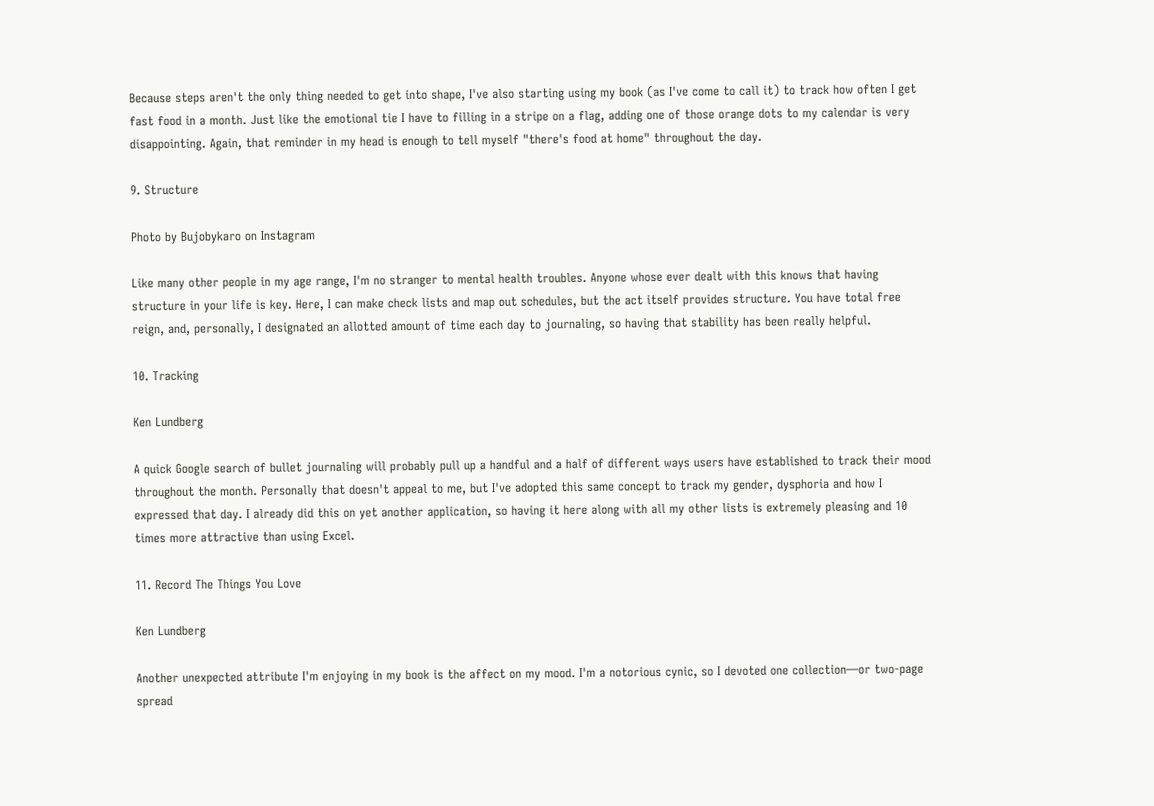Because steps aren't the only thing needed to get into shape, I've also starting using my book (as I've come to call it) to track how often I get fast food in a month. Just like the emotional tie I have to filling in a stripe on a flag, adding one of those orange dots to my calendar is very disappointing. Again, that reminder in my head is enough to tell myself "there's food at home" throughout the day.

9. Structure

Photo by Bujobykaro on Instagram

Like many other people in my age range, I'm no stranger to mental health troubles. Anyone whose ever dealt with this knows that having structure in your life is key. Here, I can make check lists and map out schedules, but the act itself provides structure. You have total free reign, and, personally, I designated an allotted amount of time each day to journaling, so having that stability has been really helpful.

10. Tracking

Ken Lundberg

A quick Google search of bullet journaling will probably pull up a handful and a half of different ways users have established to track their mood throughout the month. Personally that doesn't appeal to me, but I've adopted this same concept to track my gender, dysphoria and how I expressed that day. I already did this on yet another application, so having it here along with all my other lists is extremely pleasing and 10 times more attractive than using Excel.

11. Record The Things You Love

Ken Lundberg

Another unexpected attribute I'm enjoying in my book is the affect on my mood. I'm a notorious cynic, so I devoted one collection—or two-page spread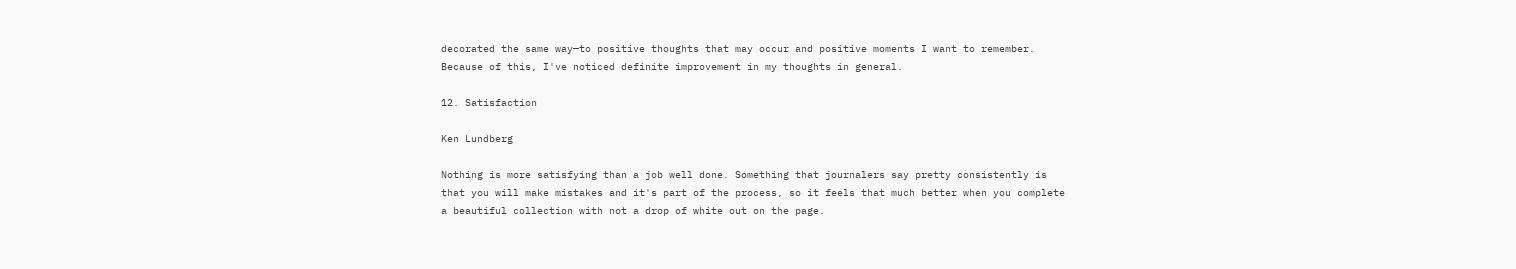decorated the same way—to positive thoughts that may occur and positive moments I want to remember. Because of this, I've noticed definite improvement in my thoughts in general.

12. Satisfaction

Ken Lundberg

Nothing is more satisfying than a job well done. Something that journalers say pretty consistently is that you will make mistakes and it's part of the process, so it feels that much better when you complete a beautiful collection with not a drop of white out on the page.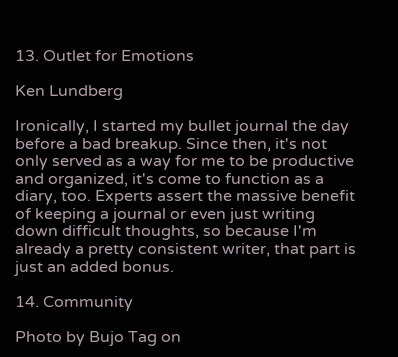13. Outlet for Emotions

Ken Lundberg

Ironically, I started my bullet journal the day before a bad breakup. Since then, it's not only served as a way for me to be productive and organized, it's come to function as a diary, too. Experts assert the massive benefit of keeping a journal or even just writing down difficult thoughts, so because I'm already a pretty consistent writer, that part is just an added bonus.

14. Community

Photo by Bujo Tag on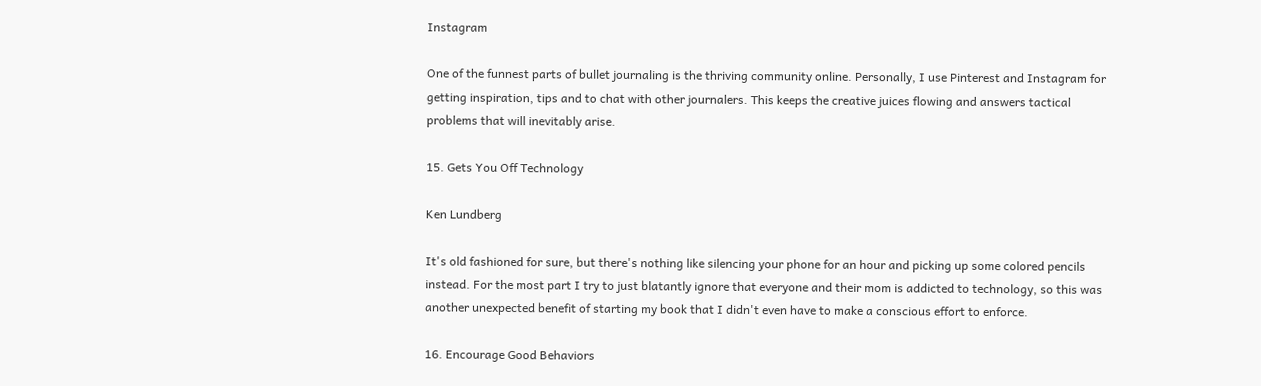Instagram

One of the funnest parts of bullet journaling is the thriving community online. Personally, I use Pinterest and Instagram for getting inspiration, tips and to chat with other journalers. This keeps the creative juices flowing and answers tactical problems that will inevitably arise.

15. Gets You Off Technology

Ken Lundberg

It's old fashioned for sure, but there's nothing like silencing your phone for an hour and picking up some colored pencils instead. For the most part I try to just blatantly ignore that everyone and their mom is addicted to technology, so this was another unexpected benefit of starting my book that I didn't even have to make a conscious effort to enforce.

16. Encourage Good Behaviors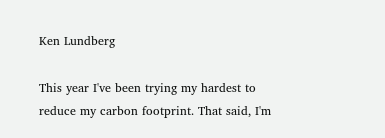Ken Lundberg

This year I've been trying my hardest to reduce my carbon footprint. That said, I'm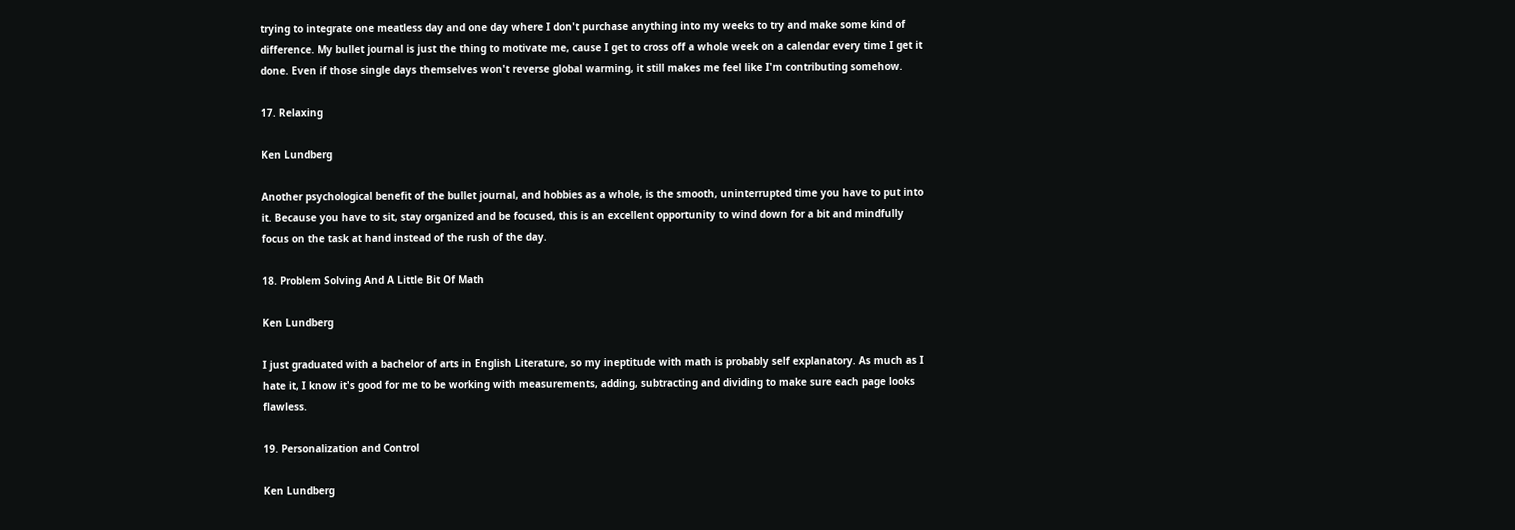trying to integrate one meatless day and one day where I don't purchase anything into my weeks to try and make some kind of difference. My bullet journal is just the thing to motivate me, cause I get to cross off a whole week on a calendar every time I get it done. Even if those single days themselves won't reverse global warming, it still makes me feel like I'm contributing somehow.

17. Relaxing

Ken Lundberg

Another psychological benefit of the bullet journal, and hobbies as a whole, is the smooth, uninterrupted time you have to put into it. Because you have to sit, stay organized and be focused, this is an excellent opportunity to wind down for a bit and mindfully focus on the task at hand instead of the rush of the day.

18. Problem Solving And A Little Bit Of Math

Ken Lundberg

I just graduated with a bachelor of arts in English Literature, so my ineptitude with math is probably self explanatory. As much as I hate it, I know it's good for me to be working with measurements, adding, subtracting and dividing to make sure each page looks flawless.

19. Personalization and Control

Ken Lundberg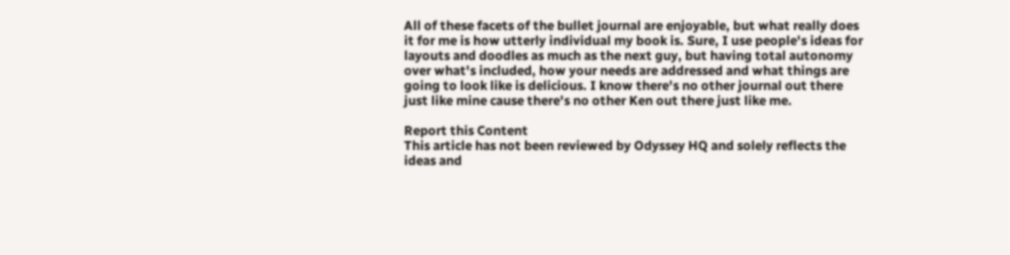All of these facets of the bullet journal are enjoyable, but what really does it for me is how utterly individual my book is. Sure, I use people's ideas for layouts and doodles as much as the next guy, but having total autonomy over what's included, how your needs are addressed and what things are going to look like is delicious. I know there's no other journal out there just like mine cause there's no other Ken out there just like me.

Report this Content
This article has not been reviewed by Odyssey HQ and solely reflects the ideas and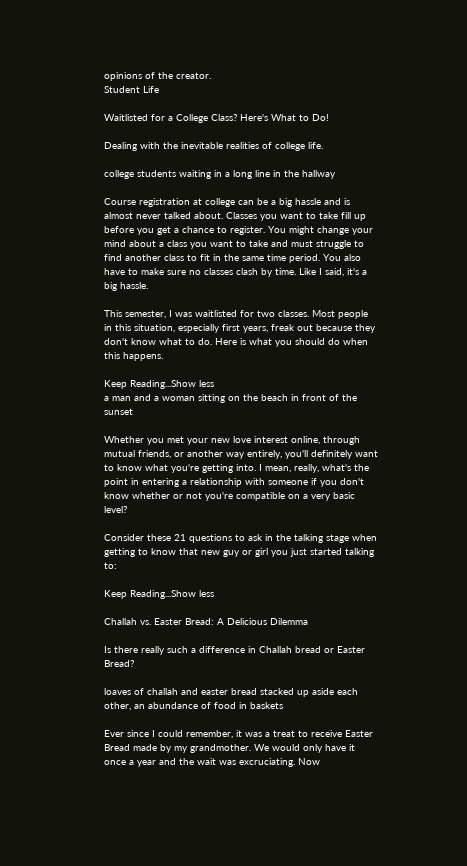opinions of the creator.
Student Life

Waitlisted for a College Class? Here's What to Do!

Dealing with the inevitable realities of college life.

college students waiting in a long line in the hallway

Course registration at college can be a big hassle and is almost never talked about. Classes you want to take fill up before you get a chance to register. You might change your mind about a class you want to take and must struggle to find another class to fit in the same time period. You also have to make sure no classes clash by time. Like I said, it's a big hassle.

This semester, I was waitlisted for two classes. Most people in this situation, especially first years, freak out because they don't know what to do. Here is what you should do when this happens.

Keep Reading...Show less
a man and a woman sitting on the beach in front of the sunset

Whether you met your new love interest online, through mutual friends, or another way entirely, you'll definitely want to know what you're getting into. I mean, really, what's the point in entering a relationship with someone if you don't know whether or not you're compatible on a very basic level?

Consider these 21 questions to ask in the talking stage when getting to know that new guy or girl you just started talking to:

Keep Reading...Show less

Challah vs. Easter Bread: A Delicious Dilemma

Is there really such a difference in Challah bread or Easter Bread?

loaves of challah and easter bread stacked up aside each other, an abundance of food in baskets

Ever since I could remember, it was a treat to receive Easter Bread made by my grandmother. We would only have it once a year and the wait was excruciating. Now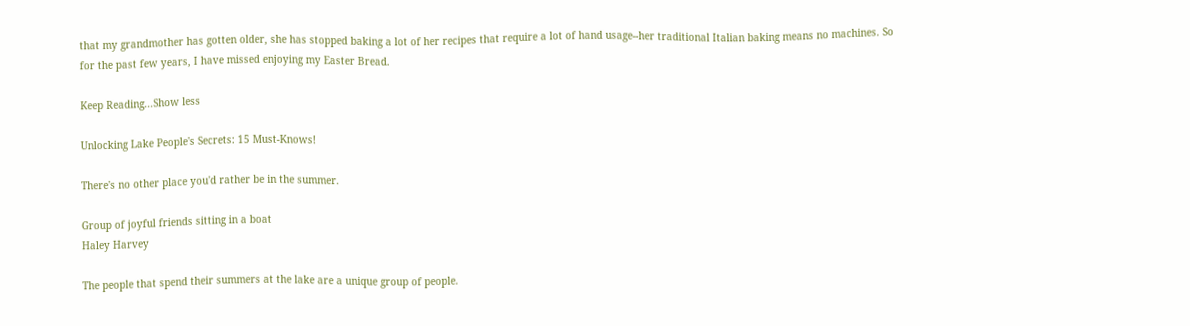that my grandmother has gotten older, she has stopped baking a lot of her recipes that require a lot of hand usage--her traditional Italian baking means no machines. So for the past few years, I have missed enjoying my Easter Bread.

Keep Reading...Show less

Unlocking Lake People's Secrets: 15 Must-Knows!

There's no other place you'd rather be in the summer.

Group of joyful friends sitting in a boat
Haley Harvey

The people that spend their summers at the lake are a unique group of people.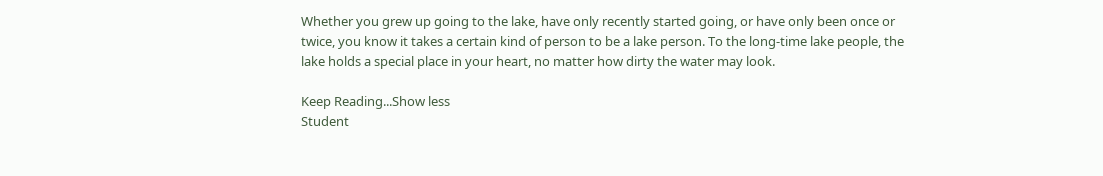Whether you grew up going to the lake, have only recently started going, or have only been once or twice, you know it takes a certain kind of person to be a lake person. To the long-time lake people, the lake holds a special place in your heart, no matter how dirty the water may look.

Keep Reading...Show less
Student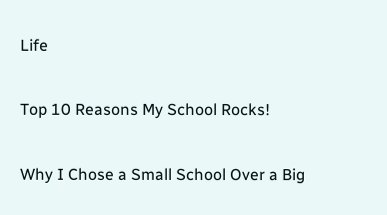Life

Top 10 Reasons My School Rocks!

Why I Chose a Small School Over a Big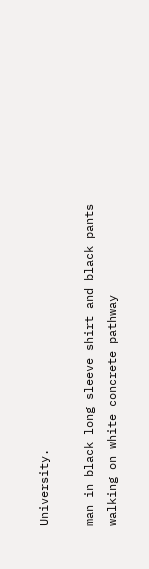University.

man in black long sleeve shirt and black pants walking on white concrete pathway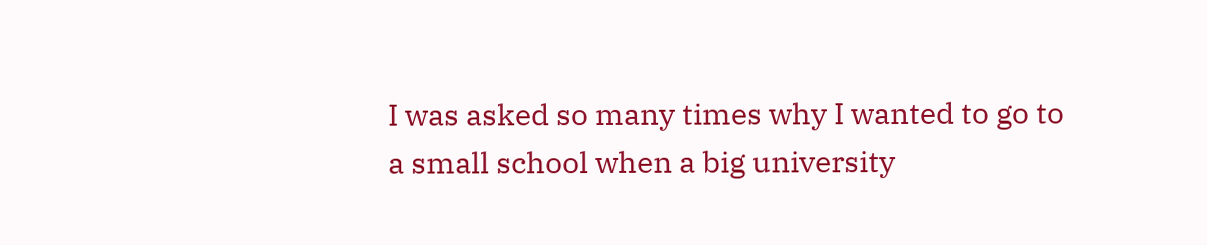I was asked so many times why I wanted to go to a small school when a big university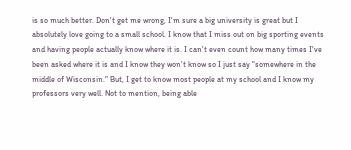is so much better. Don't get me wrong, I'm sure a big university is great but I absolutely love going to a small school. I know that I miss out on big sporting events and having people actually know where it is. I can't even count how many times I've been asked where it is and I know they won't know so I just say "somewhere in the middle of Wisconsin." But, I get to know most people at my school and I know my professors very well. Not to mention, being able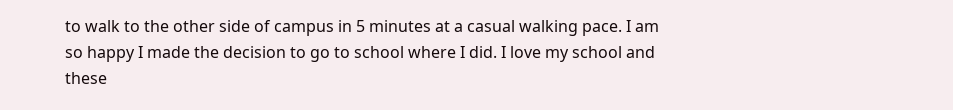to walk to the other side of campus in 5 minutes at a casual walking pace. I am so happy I made the decision to go to school where I did. I love my school and these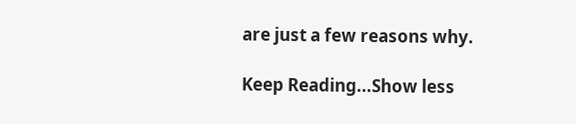are just a few reasons why.

Keep Reading...Show less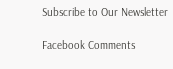Subscribe to Our Newsletter

Facebook Comments